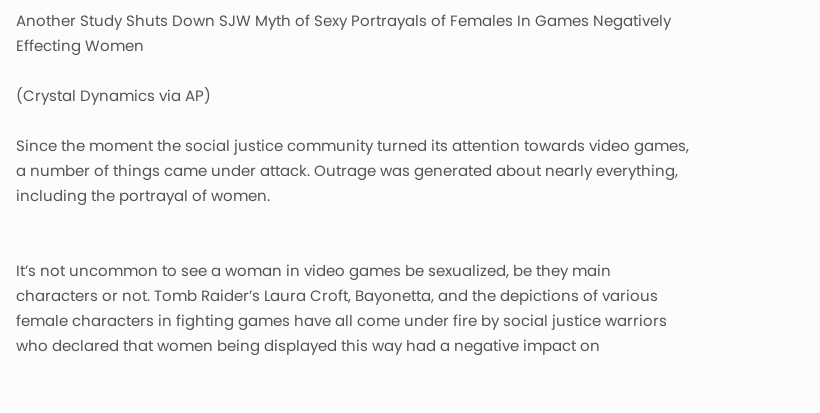Another Study Shuts Down SJW Myth of Sexy Portrayals of Females In Games Negatively Effecting Women

(Crystal Dynamics via AP)

Since the moment the social justice community turned its attention towards video games, a number of things came under attack. Outrage was generated about nearly everything, including the portrayal of women.


It’s not uncommon to see a woman in video games be sexualized, be they main characters or not. Tomb Raider’s Laura Croft, Bayonetta, and the depictions of various female characters in fighting games have all come under fire by social justice warriors who declared that women being displayed this way had a negative impact on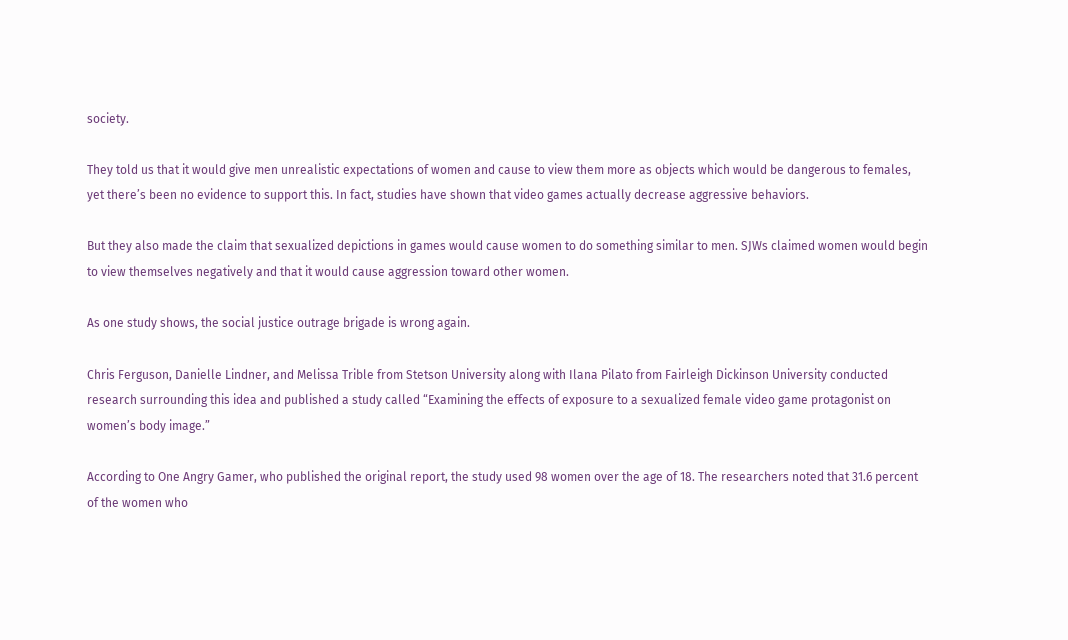society.

They told us that it would give men unrealistic expectations of women and cause to view them more as objects which would be dangerous to females, yet there’s been no evidence to support this. In fact, studies have shown that video games actually decrease aggressive behaviors.

But they also made the claim that sexualized depictions in games would cause women to do something similar to men. SJWs claimed women would begin to view themselves negatively and that it would cause aggression toward other women.

As one study shows, the social justice outrage brigade is wrong again.

Chris Ferguson, Danielle Lindner, and Melissa Trible from Stetson University along with Ilana Pilato from Fairleigh Dickinson University conducted research surrounding this idea and published a study called “Examining the effects of exposure to a sexualized female video game protagonist on women’s body image.”

According to One Angry Gamer, who published the original report, the study used 98 women over the age of 18. The researchers noted that 31.6 percent of the women who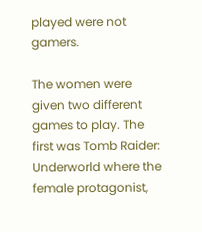played were not gamers.

The women were given two different games to play. The first was Tomb Raider: Underworld where the female protagonist,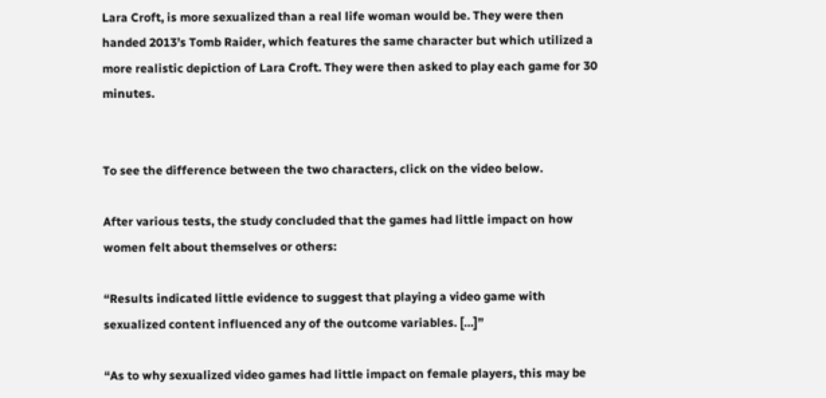Lara Croft, is more sexualized than a real life woman would be. They were then handed 2013’s Tomb Raider, which features the same character but which utilized a more realistic depiction of Lara Croft. They were then asked to play each game for 30 minutes.


To see the difference between the two characters, click on the video below.

After various tests, the study concluded that the games had little impact on how women felt about themselves or others:

“Results indicated little evidence to suggest that playing a video game with sexualized content influenced any of the outcome variables. […]”

“As to why sexualized video games had little impact on female players, this may be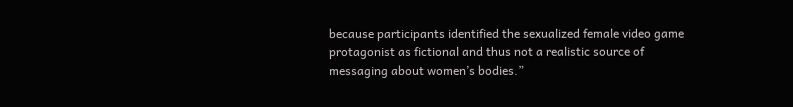because participants identified the sexualized female video game protagonist as fictional and thus not a realistic source of messaging about women’s bodies.”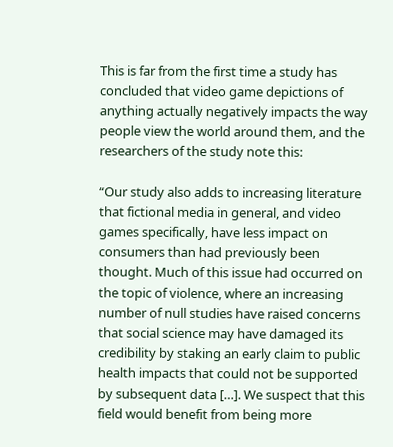This is far from the first time a study has concluded that video game depictions of anything actually negatively impacts the way people view the world around them, and the researchers of the study note this:

“Our study also adds to increasing literature that fictional media in general, and video games specifically, have less impact on consumers than had previously been thought. Much of this issue had occurred on the topic of violence, where an increasing number of null studies have raised concerns that social science may have damaged its credibility by staking an early claim to public health impacts that could not be supported by subsequent data […]. We suspect that this field would benefit from being more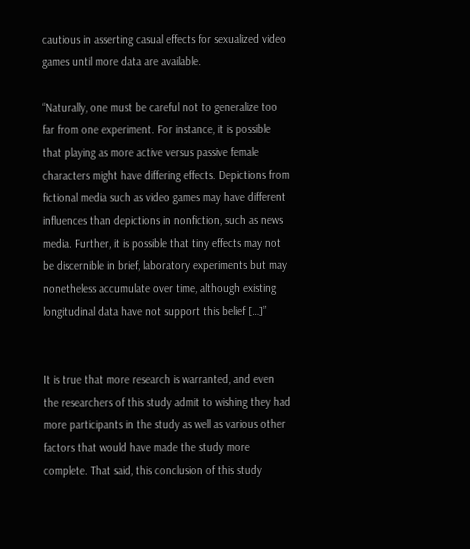cautious in asserting casual effects for sexualized video games until more data are available.

“Naturally, one must be careful not to generalize too far from one experiment. For instance, it is possible that playing as more active versus passive female characters might have differing effects. Depictions from fictional media such as video games may have different influences than depictions in nonfiction, such as news media. Further, it is possible that tiny effects may not be discernible in brief, laboratory experiments but may nonetheless accumulate over time, although existing longitudinal data have not support this belief […]”


It is true that more research is warranted, and even the researchers of this study admit to wishing they had more participants in the study as well as various other factors that would have made the study more complete. That said, this conclusion of this study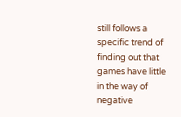still follows a specific trend of finding out that games have little in the way of negative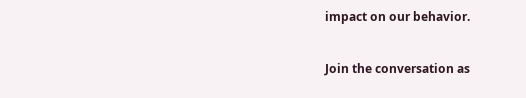impact on our behavior.


Join the conversation as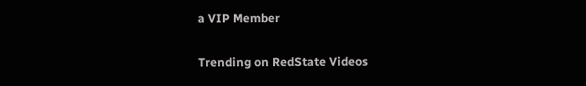a VIP Member

Trending on RedState Videos